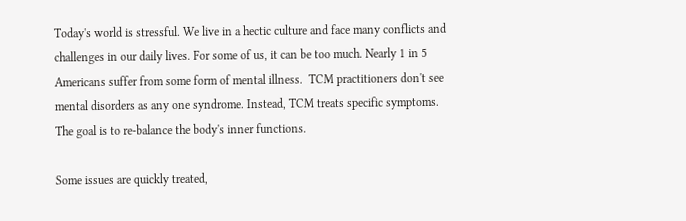Today's world is stressful. We live in a hectic culture and face many conflicts and challenges in our daily lives. For some of us, it can be too much. Nearly 1 in 5 Americans suffer from some form of mental illness.  TCM practitioners don't see mental disorders as any one syndrome. Instead, TCM treats specific symptoms. The goal is to re-balance the body's inner functions.

Some issues are quickly treated,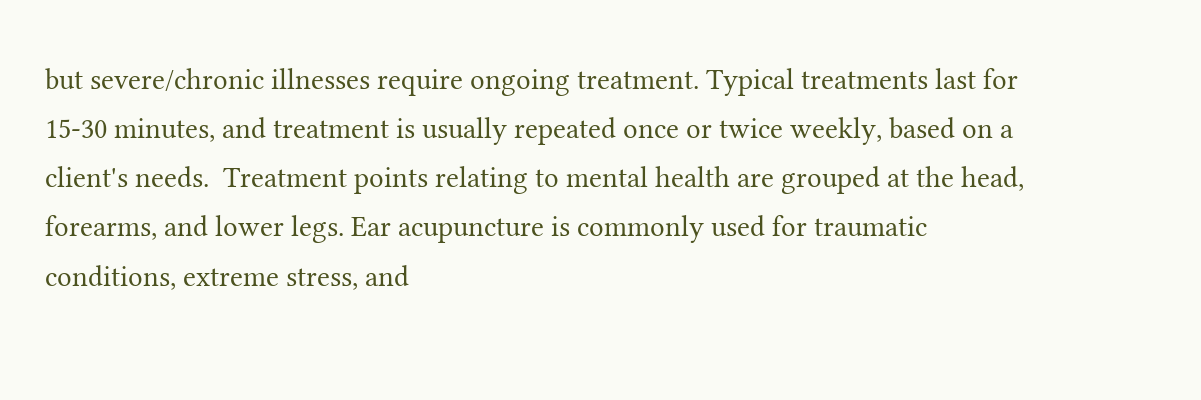but severe/chronic illnesses require ongoing treatment. Typical treatments last for 15-30 minutes, and treatment is usually repeated once or twice weekly, based on a client's needs.  Treatment points relating to mental health are grouped at the head, forearms, and lower legs. Ear acupuncture is commonly used for traumatic conditions, extreme stress, and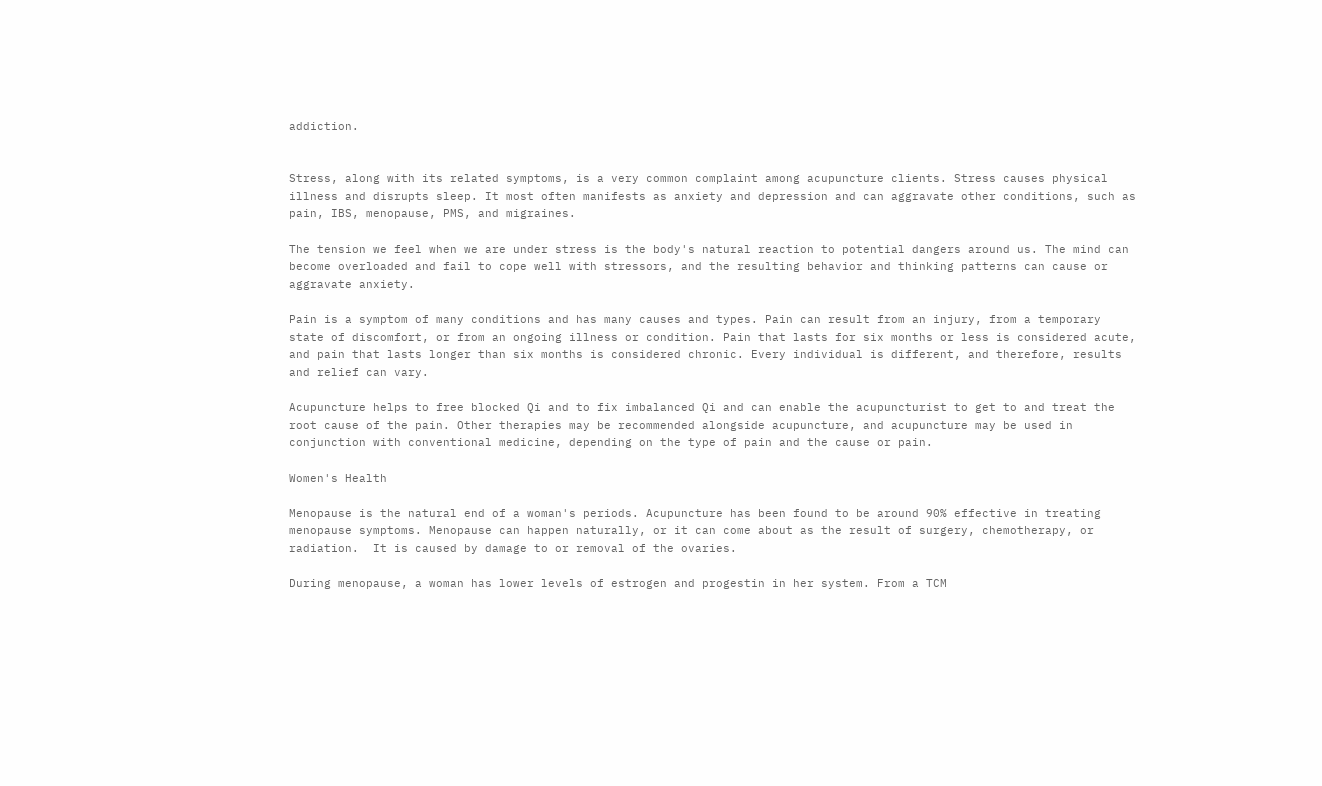addiction.


Stress, along with its related symptoms, is a very common complaint among acupuncture clients. Stress causes physical illness and disrupts sleep. It most often manifests as anxiety and depression and can aggravate other conditions, such as pain, IBS, menopause, PMS, and migraines.

The tension we feel when we are under stress is the body's natural reaction to potential dangers around us. The mind can become overloaded and fail to cope well with stressors, and the resulting behavior and thinking patterns can cause or aggravate anxiety.

Pain is a symptom of many conditions and has many causes and types. Pain can result from an injury, from a temporary state of discomfort, or from an ongoing illness or condition. Pain that lasts for six months or less is considered acute, and pain that lasts longer than six months is considered chronic. Every individual is different, and therefore, results and relief can vary.

Acupuncture helps to free blocked Qi and to fix imbalanced Qi and can enable the acupuncturist to get to and treat the root cause of the pain. Other therapies may be recommended alongside acupuncture, and acupuncture may be used in conjunction with conventional medicine, depending on the type of pain and the cause or pain.

Women's Health

Menopause is the natural end of a woman's periods. Acupuncture has been found to be around 90% effective in treating menopause symptoms. Menopause can happen naturally, or it can come about as the result of surgery, chemotherapy, or radiation.  It is caused by damage to or removal of the ovaries.

During menopause, a woman has lower levels of estrogen and progestin in her system. From a TCM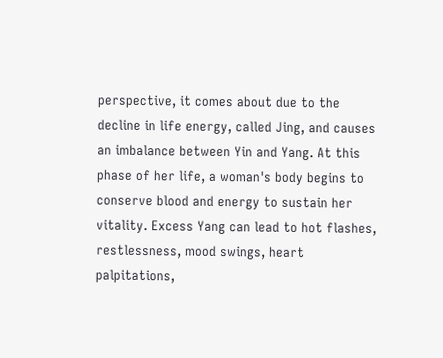perspective, it comes about due to the decline in life energy, called Jing, and causes an imbalance between Yin and Yang. At this phase of her life, a woman's body begins to conserve blood and energy to sustain her vitality. Excess Yang can lead to hot flashes, restlessness, mood swings, heart palpitations,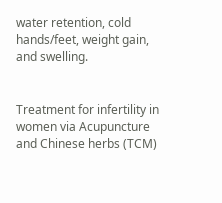water retention, cold hands/feet, weight gain, and swelling.


Treatment for infertility in women via Acupuncture and Chinese herbs (TCM)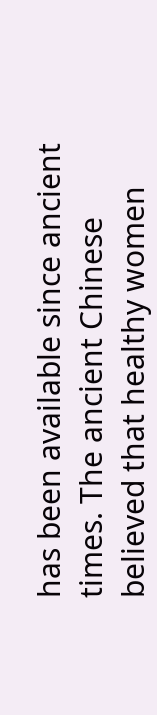has been available since ancient times. The ancient Chinese believed that healthy women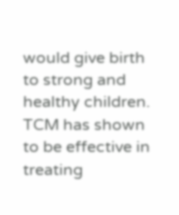would give birth to strong and healthy children. TCM has shown to be effective in treating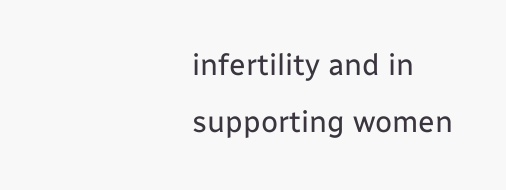infertility and in supporting women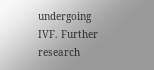undergoing IVF. Further research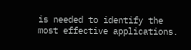is needed to identify the most effective applications.